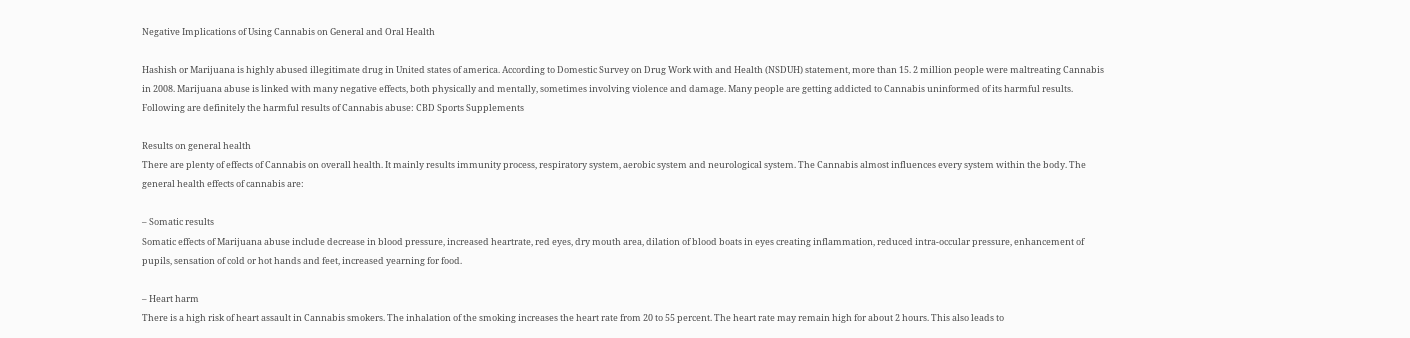Negative Implications of Using Cannabis on General and Oral Health

Hashish or Marijuana is highly abused illegitimate drug in United states of america. According to Domestic Survey on Drug Work with and Health (NSDUH) statement, more than 15. 2 million people were maltreating Cannabis in 2008. Marijuana abuse is linked with many negative effects, both physically and mentally, sometimes involving violence and damage. Many people are getting addicted to Cannabis uninformed of its harmful results. Following are definitely the harmful results of Cannabis abuse: CBD Sports Supplements

Results on general health
There are plenty of effects of Cannabis on overall health. It mainly results immunity process, respiratory system, aerobic system and neurological system. The Cannabis almost influences every system within the body. The general health effects of cannabis are:

– Somatic results
Somatic effects of Marijuana abuse include decrease in blood pressure, increased heartrate, red eyes, dry mouth area, dilation of blood boats in eyes creating inflammation, reduced intra-occular pressure, enhancement of pupils, sensation of cold or hot hands and feet, increased yearning for food.

– Heart harm
There is a high risk of heart assault in Cannabis smokers. The inhalation of the smoking increases the heart rate from 20 to 55 percent. The heart rate may remain high for about 2 hours. This also leads to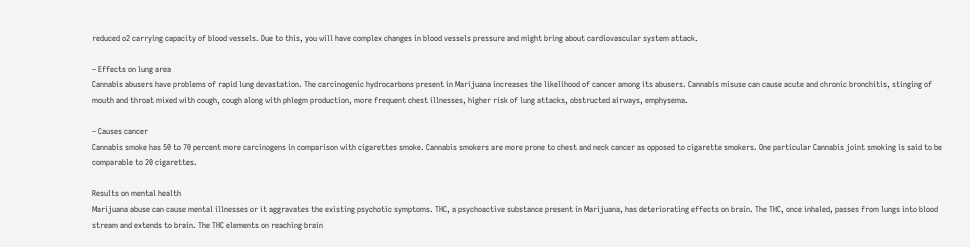reduced o2 carrying capacity of blood vessels. Due to this, you will have complex changes in blood vessels pressure and might bring about cardiovascular system attack.

– Effects on lung area
Cannabis abusers have problems of rapid lung devastation. The carcinogenic hydrocarbons present in Marijuana increases the likelihood of cancer among its abusers. Cannabis misuse can cause acute and chronic bronchitis, stinging of mouth and throat mixed with cough, cough along with phlegm production, more frequent chest illnesses, higher risk of lung attacks, obstructed airways, emphysema.

– Causes cancer
Cannabis smoke has 50 to 70 percent more carcinogens in comparison with cigarettes smoke. Cannabis smokers are more prone to chest and neck cancer as opposed to cigarette smokers. One particular Cannabis joint smoking is said to be comparable to 20 cigarettes.

Results on mental health
Marijuana abuse can cause mental illnesses or it aggravates the existing psychotic symptoms. THC, a psychoactive substance present in Marijuana, has deteriorating effects on brain. The THC, once inhaled, passes from lungs into blood stream and extends to brain. The THC elements on reaching brain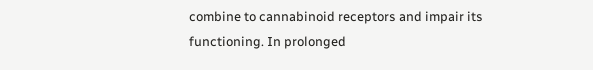combine to cannabinoid receptors and impair its functioning. In prolonged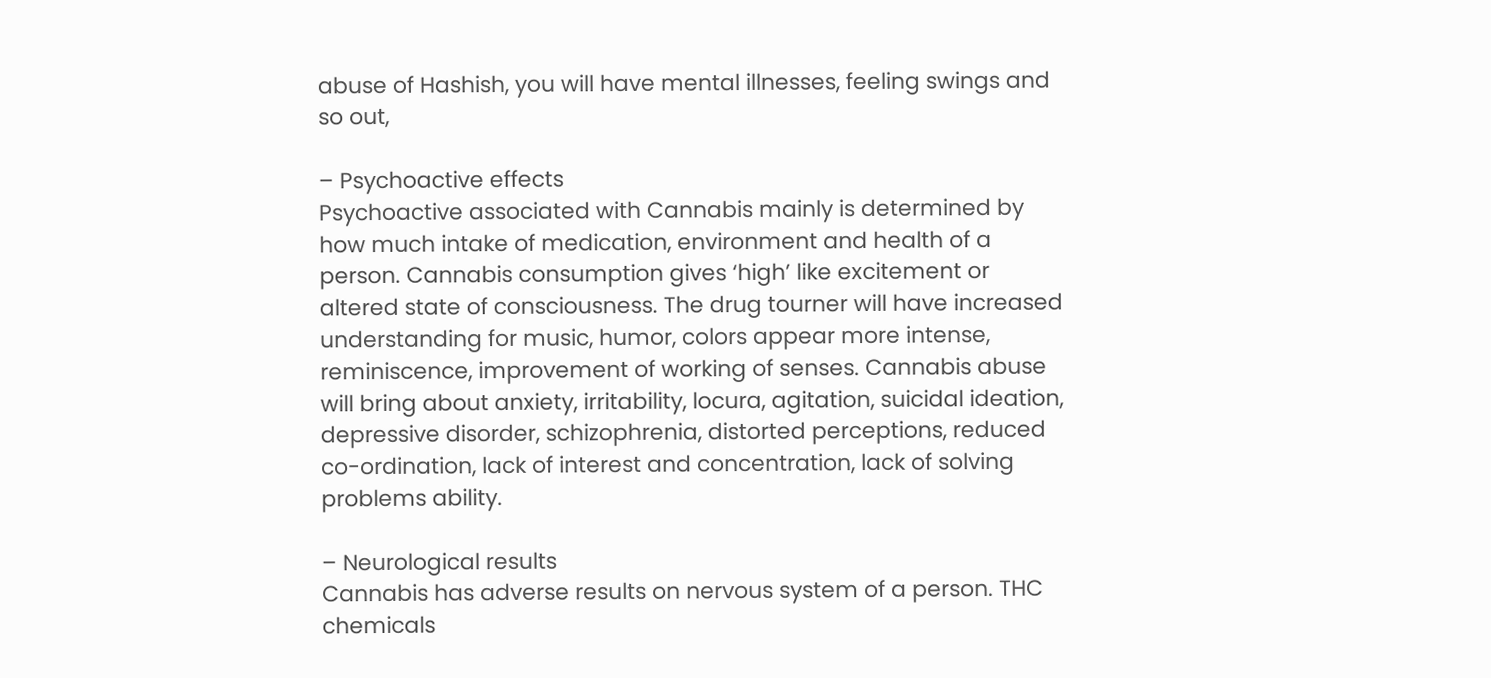abuse of Hashish, you will have mental illnesses, feeling swings and so out,

– Psychoactive effects
Psychoactive associated with Cannabis mainly is determined by how much intake of medication, environment and health of a person. Cannabis consumption gives ‘high’ like excitement or altered state of consciousness. The drug tourner will have increased understanding for music, humor, colors appear more intense, reminiscence, improvement of working of senses. Cannabis abuse will bring about anxiety, irritability, locura, agitation, suicidal ideation, depressive disorder, schizophrenia, distorted perceptions, reduced co-ordination, lack of interest and concentration, lack of solving problems ability.

– Neurological results
Cannabis has adverse results on nervous system of a person. THC chemicals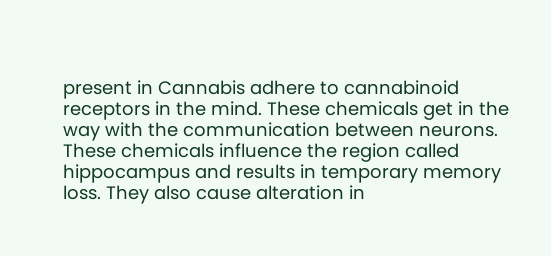present in Cannabis adhere to cannabinoid receptors in the mind. These chemicals get in the way with the communication between neurons. These chemicals influence the region called hippocampus and results in temporary memory loss. They also cause alteration in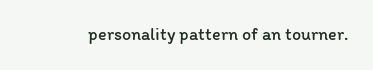personality pattern of an tourner.